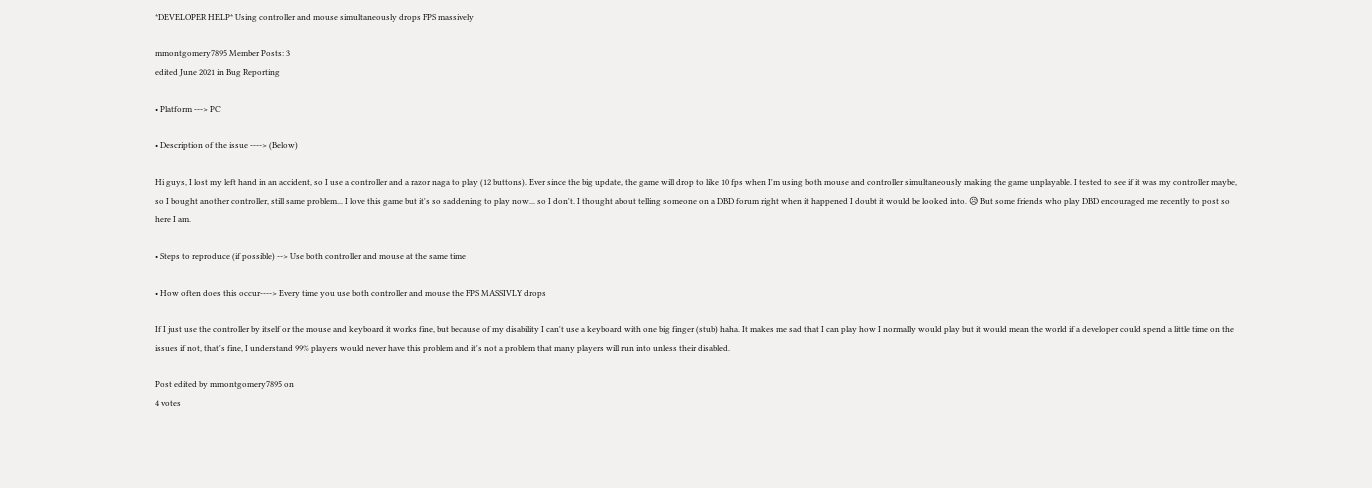*DEVELOPER HELP* Using controller and mouse simultaneously drops FPS massively

mmontgomery7895 Member Posts: 3
edited June 2021 in Bug Reporting

• Platform ---> PC

• Description of the issue ----> (Below)

Hi guys, I lost my left hand in an accident, so I use a controller and a razor naga to play (12 buttons). Ever since the big update, the game will drop to like 10 fps when I'm using both mouse and controller simultaneously making the game unplayable. I tested to see if it was my controller maybe, so I bought another controller, still same problem... I love this game but it's so saddening to play now... so I don't. I thought about telling someone on a DBD forum right when it happened I doubt it would be looked into. 😥 But some friends who play DBD encouraged me recently to post so here I am.

• Steps to reproduce (if possible) --> Use both controller and mouse at the same time

• How often does this occur----> Every time you use both controller and mouse the FPS MASSIVLY drops

If I just use the controller by itself or the mouse and keyboard it works fine, but because of my disability I can't use a keyboard with one big finger (stub) haha. It makes me sad that I can play how I normally would play but it would mean the world if a developer could spend a little time on the issues if not, that's fine, I understand 99% players would never have this problem and it's not a problem that many players will run into unless their disabled.

Post edited by mmontgomery7895 on
4 votes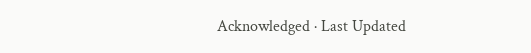Acknowledged · Last Updated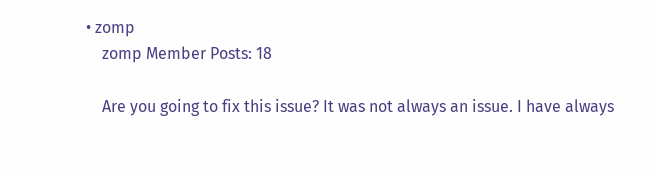• zomp
    zomp Member Posts: 18

    Are you going to fix this issue? It was not always an issue. I have always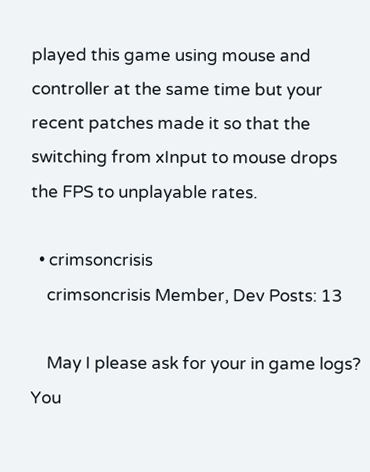played this game using mouse and controller at the same time but your recent patches made it so that the switching from xInput to mouse drops the FPS to unplayable rates.

  • crimsoncrisis
    crimsoncrisis Member, Dev Posts: 13

    May I please ask for your in game logs? You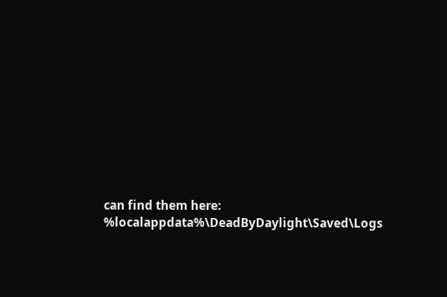can find them here: %localappdata%\DeadByDaylight\Saved\Logs